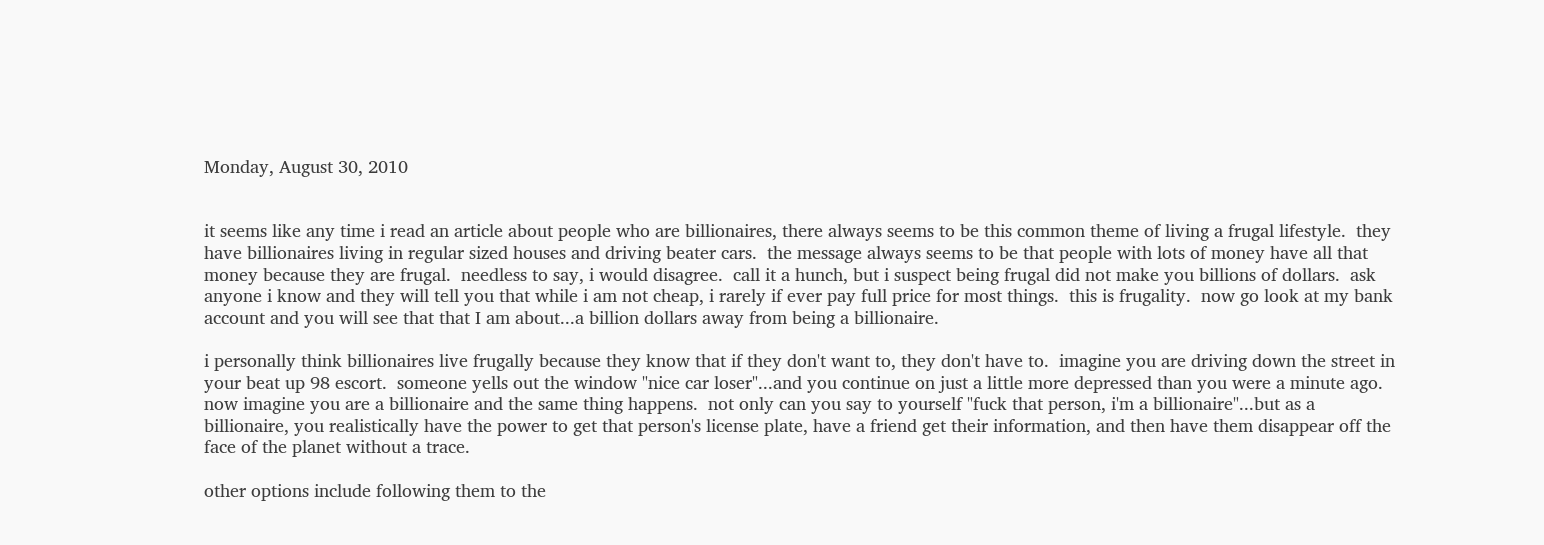Monday, August 30, 2010


it seems like any time i read an article about people who are billionaires, there always seems to be this common theme of living a frugal lifestyle.  they have billionaires living in regular sized houses and driving beater cars.  the message always seems to be that people with lots of money have all that money because they are frugal.  needless to say, i would disagree.  call it a hunch, but i suspect being frugal did not make you billions of dollars.  ask anyone i know and they will tell you that while i am not cheap, i rarely if ever pay full price for most things.  this is frugality.  now go look at my bank account and you will see that that I am about...a billion dollars away from being a billionaire.

i personally think billionaires live frugally because they know that if they don't want to, they don't have to.  imagine you are driving down the street in your beat up 98 escort.  someone yells out the window "nice car loser"...and you continue on just a little more depressed than you were a minute ago.  now imagine you are a billionaire and the same thing happens.  not only can you say to yourself "fuck that person, i'm a billionaire"...but as a billionaire, you realistically have the power to get that person's license plate, have a friend get their information, and then have them disappear off the face of the planet without a trace.

other options include following them to the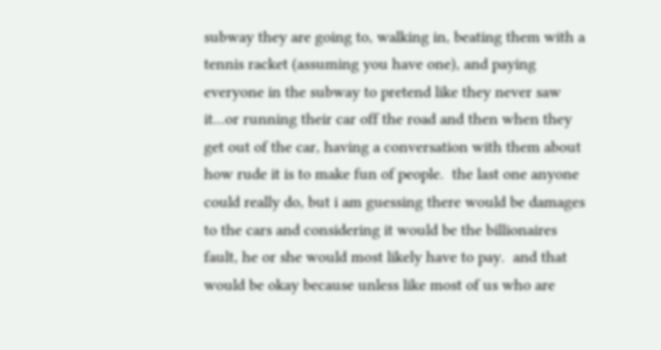subway they are going to, walking in, beating them with a tennis racket (assuming you have one), and paying everyone in the subway to pretend like they never saw it...or running their car off the road and then when they get out of the car, having a conversation with them about how rude it is to make fun of people.  the last one anyone could really do, but i am guessing there would be damages to the cars and considering it would be the billionaires fault, he or she would most likely have to pay.  and that would be okay because unless like most of us who are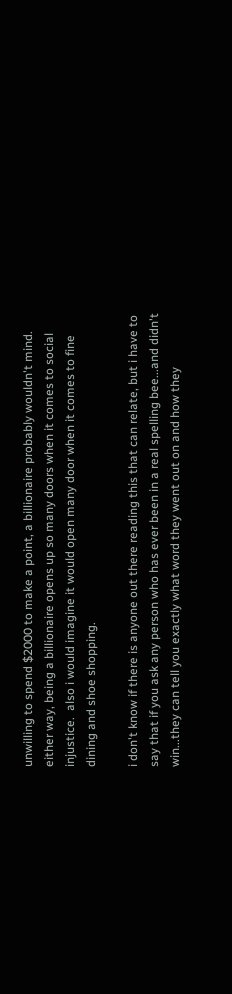unwilling to spend $2000 to make a point, a billionaire probably wouldn't mind.  either way, being a billionaire opens up so many doors when it comes to social injustice.  also i would imagine it would open many door when it comes to fine dining and shoe shopping.

i don't know if there is anyone out there reading this that can relate, but i have to say that if you ask any person who has ever been in a real spelling bee...and didn't win...they can tell you exactly what word they went out on and how they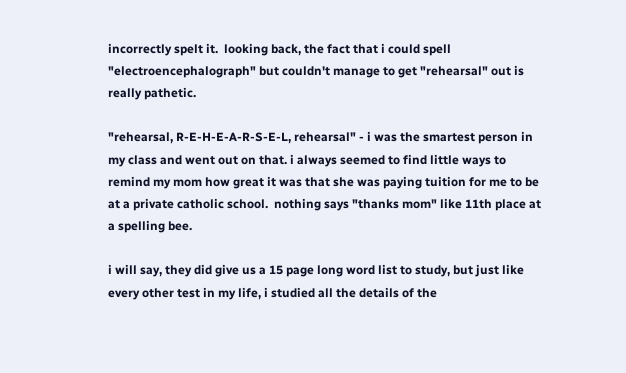incorrectly spelt it.  looking back, the fact that i could spell "electroencephalograph" but couldn't manage to get "rehearsal" out is really pathetic.

"rehearsal, R-E-H-E-A-R-S-E-L, rehearsal" - i was the smartest person in my class and went out on that. i always seemed to find little ways to remind my mom how great it was that she was paying tuition for me to be at a private catholic school.  nothing says "thanks mom" like 11th place at a spelling bee.

i will say, they did give us a 15 page long word list to study, but just like every other test in my life, i studied all the details of the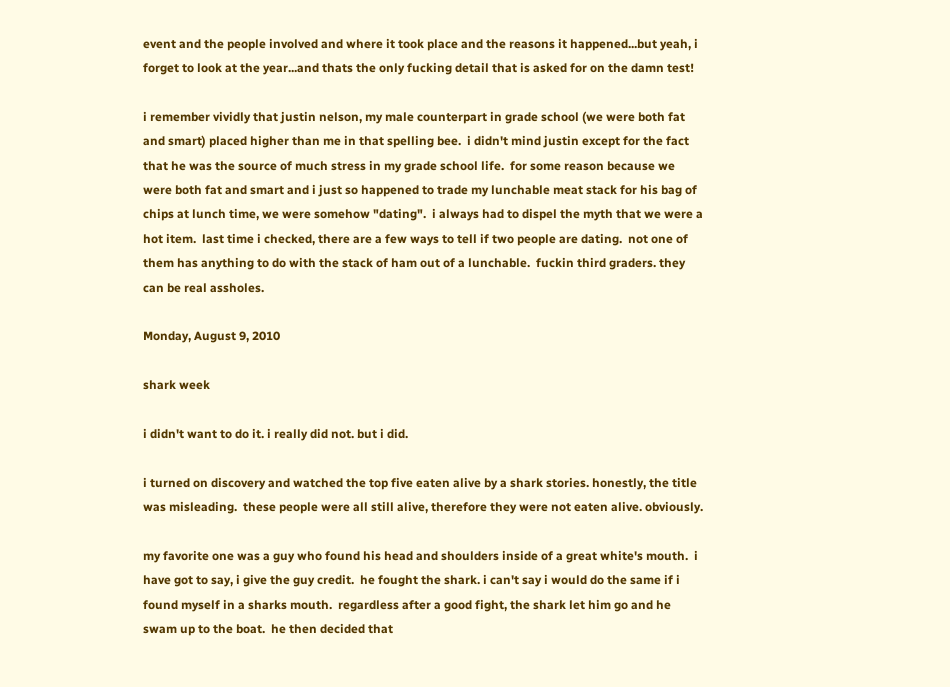event and the people involved and where it took place and the reasons it happened...but yeah, i forget to look at the year...and thats the only fucking detail that is asked for on the damn test!

i remember vividly that justin nelson, my male counterpart in grade school (we were both fat and smart) placed higher than me in that spelling bee.  i didn't mind justin except for the fact that he was the source of much stress in my grade school life.  for some reason because we were both fat and smart and i just so happened to trade my lunchable meat stack for his bag of chips at lunch time, we were somehow "dating".  i always had to dispel the myth that we were a hot item.  last time i checked, there are a few ways to tell if two people are dating.  not one of them has anything to do with the stack of ham out of a lunchable.  fuckin third graders. they can be real assholes.

Monday, August 9, 2010

shark week

i didn't want to do it. i really did not. but i did.

i turned on discovery and watched the top five eaten alive by a shark stories. honestly, the title was misleading.  these people were all still alive, therefore they were not eaten alive. obviously.

my favorite one was a guy who found his head and shoulders inside of a great white's mouth.  i have got to say, i give the guy credit.  he fought the shark. i can't say i would do the same if i found myself in a sharks mouth.  regardless after a good fight, the shark let him go and he swam up to the boat.  he then decided that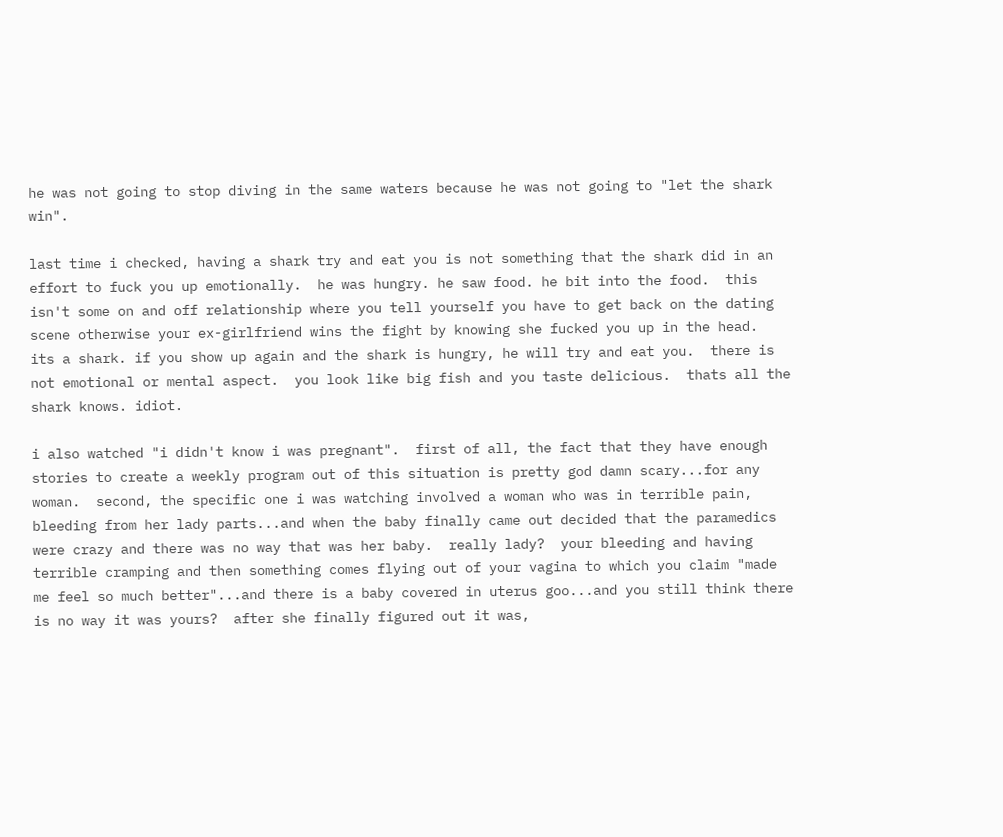he was not going to stop diving in the same waters because he was not going to "let the shark win".

last time i checked, having a shark try and eat you is not something that the shark did in an effort to fuck you up emotionally.  he was hungry. he saw food. he bit into the food.  this isn't some on and off relationship where you tell yourself you have to get back on the dating scene otherwise your ex-girlfriend wins the fight by knowing she fucked you up in the head.  its a shark. if you show up again and the shark is hungry, he will try and eat you.  there is not emotional or mental aspect.  you look like big fish and you taste delicious.  thats all the shark knows. idiot.

i also watched "i didn't know i was pregnant".  first of all, the fact that they have enough stories to create a weekly program out of this situation is pretty god damn scary...for any woman.  second, the specific one i was watching involved a woman who was in terrible pain, bleeding from her lady parts...and when the baby finally came out decided that the paramedics were crazy and there was no way that was her baby.  really lady?  your bleeding and having terrible cramping and then something comes flying out of your vagina to which you claim "made me feel so much better"...and there is a baby covered in uterus goo...and you still think there is no way it was yours?  after she finally figured out it was,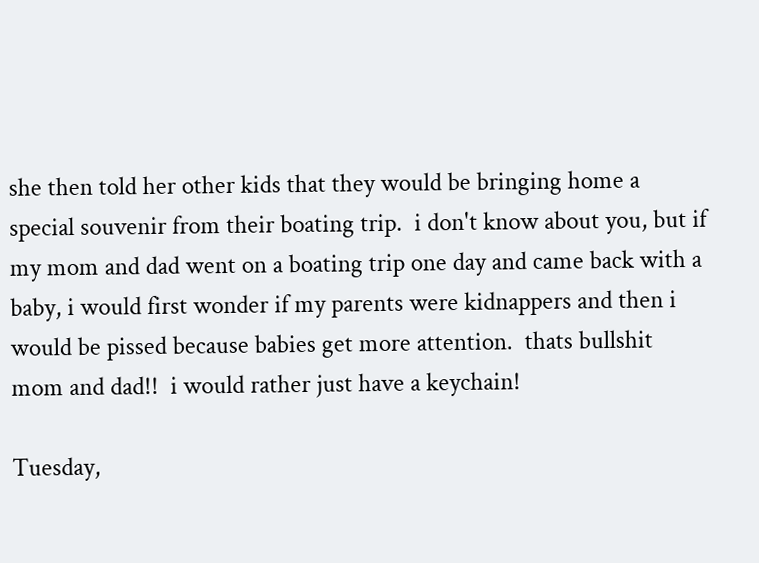she then told her other kids that they would be bringing home a special souvenir from their boating trip.  i don't know about you, but if my mom and dad went on a boating trip one day and came back with a baby, i would first wonder if my parents were kidnappers and then i would be pissed because babies get more attention.  thats bullshit mom and dad!!  i would rather just have a keychain!

Tuesday,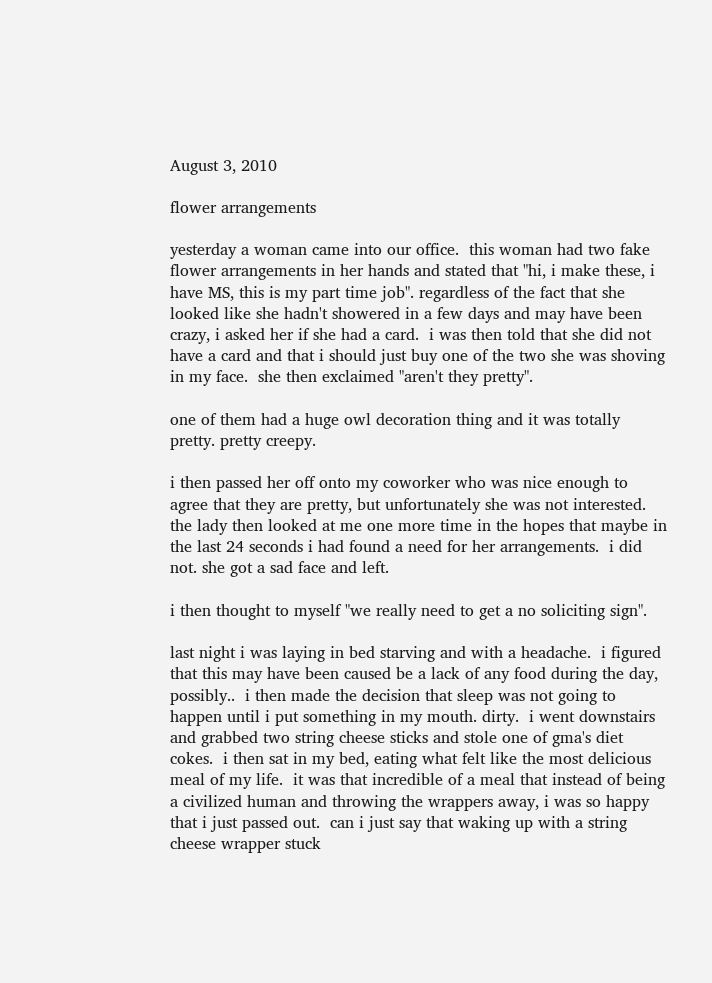August 3, 2010

flower arrangements

yesterday a woman came into our office.  this woman had two fake flower arrangements in her hands and stated that "hi, i make these, i have MS, this is my part time job". regardless of the fact that she looked like she hadn't showered in a few days and may have been crazy, i asked her if she had a card.  i was then told that she did not have a card and that i should just buy one of the two she was shoving in my face.  she then exclaimed "aren't they pretty".

one of them had a huge owl decoration thing and it was totally pretty. pretty creepy.

i then passed her off onto my coworker who was nice enough to agree that they are pretty, but unfortunately she was not interested.  the lady then looked at me one more time in the hopes that maybe in the last 24 seconds i had found a need for her arrangements.  i did not. she got a sad face and left.

i then thought to myself "we really need to get a no soliciting sign".

last night i was laying in bed starving and with a headache.  i figured that this may have been caused be a lack of any food during the day, possibly..  i then made the decision that sleep was not going to happen until i put something in my mouth. dirty.  i went downstairs and grabbed two string cheese sticks and stole one of gma's diet cokes.  i then sat in my bed, eating what felt like the most delicious meal of my life.  it was that incredible of a meal that instead of being a civilized human and throwing the wrappers away, i was so happy that i just passed out.  can i just say that waking up with a string cheese wrapper stuck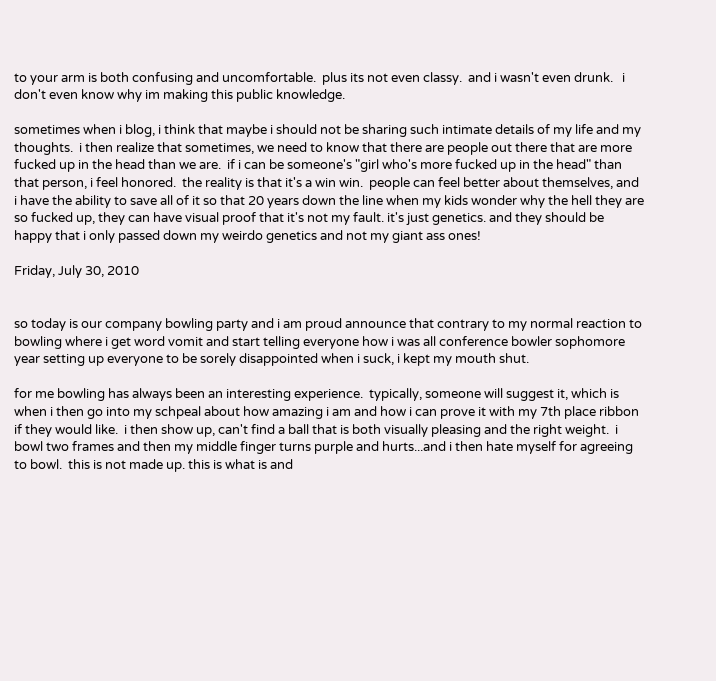to your arm is both confusing and uncomfortable.  plus its not even classy.  and i wasn't even drunk.   i don't even know why im making this public knowledge.

sometimes when i blog, i think that maybe i should not be sharing such intimate details of my life and my thoughts.  i then realize that sometimes, we need to know that there are people out there that are more fucked up in the head than we are.  if i can be someone's "girl who's more fucked up in the head" than that person, i feel honored.  the reality is that it's a win win.  people can feel better about themselves, and i have the ability to save all of it so that 20 years down the line when my kids wonder why the hell they are so fucked up, they can have visual proof that it's not my fault. it's just genetics. and they should be happy that i only passed down my weirdo genetics and not my giant ass ones!

Friday, July 30, 2010


so today is our company bowling party and i am proud announce that contrary to my normal reaction to bowling where i get word vomit and start telling everyone how i was all conference bowler sophomore year setting up everyone to be sorely disappointed when i suck, i kept my mouth shut.

for me bowling has always been an interesting experience.  typically, someone will suggest it, which is when i then go into my schpeal about how amazing i am and how i can prove it with my 7th place ribbon if they would like.  i then show up, can't find a ball that is both visually pleasing and the right weight.  i bowl two frames and then my middle finger turns purple and hurts...and i then hate myself for agreeing to bowl.  this is not made up. this is what is and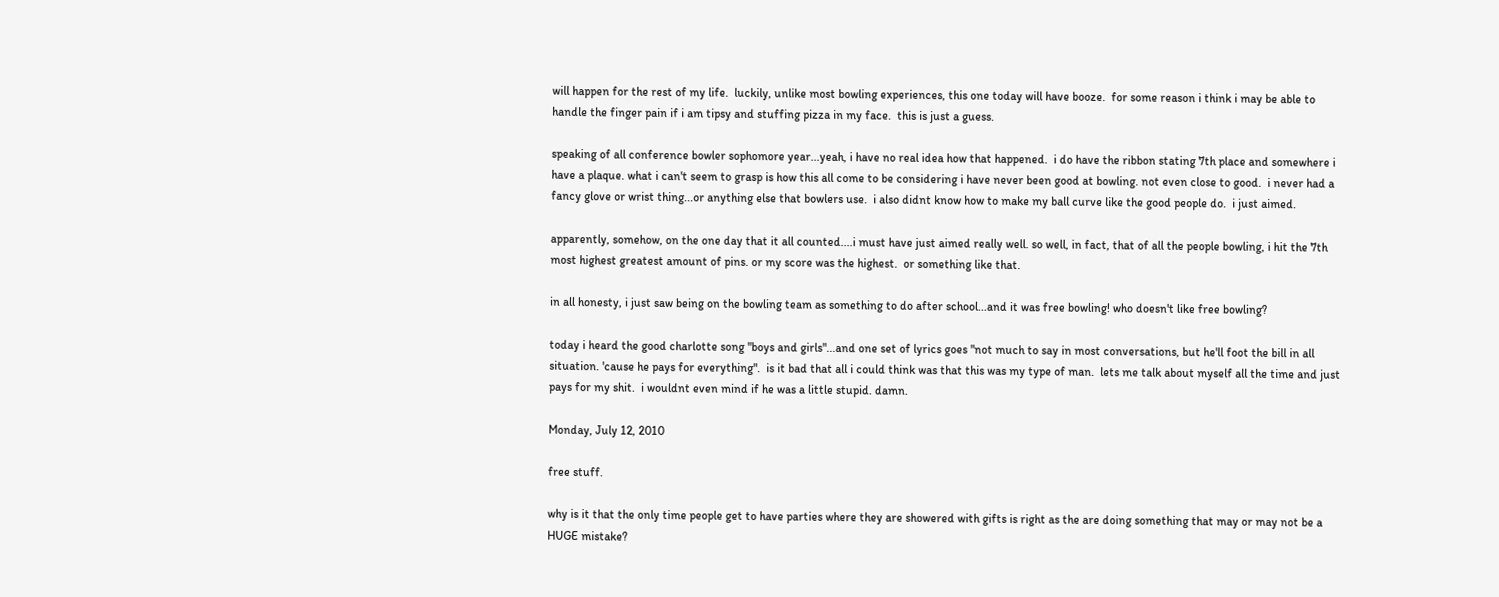will happen for the rest of my life.  luckily, unlike most bowling experiences, this one today will have booze.  for some reason i think i may be able to handle the finger pain if i am tipsy and stuffing pizza in my face.  this is just a guess.

speaking of all conference bowler sophomore year...yeah, i have no real idea how that happened.  i do have the ribbon stating 7th place and somewhere i have a plaque. what i can't seem to grasp is how this all come to be considering i have never been good at bowling. not even close to good.  i never had a fancy glove or wrist thing...or anything else that bowlers use.  i also didnt know how to make my ball curve like the good people do.  i just aimed.

apparently, somehow, on the one day that it all counted....i must have just aimed really well. so well, in fact, that of all the people bowling, i hit the 7th most highest greatest amount of pins. or my score was the highest.  or something like that.

in all honesty, i just saw being on the bowling team as something to do after school...and it was free bowling! who doesn't like free bowling?

today i heard the good charlotte song "boys and girls"...and one set of lyrics goes "not much to say in most conversations, but he'll foot the bill in all situation. 'cause he pays for everything".  is it bad that all i could think was that this was my type of man.  lets me talk about myself all the time and just pays for my shit.  i wouldnt even mind if he was a little stupid. damn.

Monday, July 12, 2010

free stuff.

why is it that the only time people get to have parties where they are showered with gifts is right as the are doing something that may or may not be a HUGE mistake?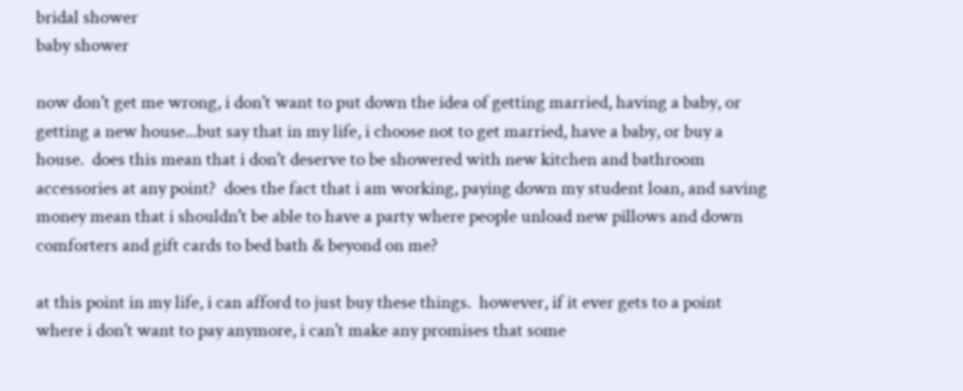bridal shower
baby shower

now don't get me wrong, i don't want to put down the idea of getting married, having a baby, or getting a new house...but say that in my life, i choose not to get married, have a baby, or buy a house.  does this mean that i don't deserve to be showered with new kitchen and bathroom accessories at any point?  does the fact that i am working, paying down my student loan, and saving money mean that i shouldn't be able to have a party where people unload new pillows and down comforters and gift cards to bed bath & beyond on me?

at this point in my life, i can afford to just buy these things.  however, if it ever gets to a point where i don't want to pay anymore, i can't make any promises that some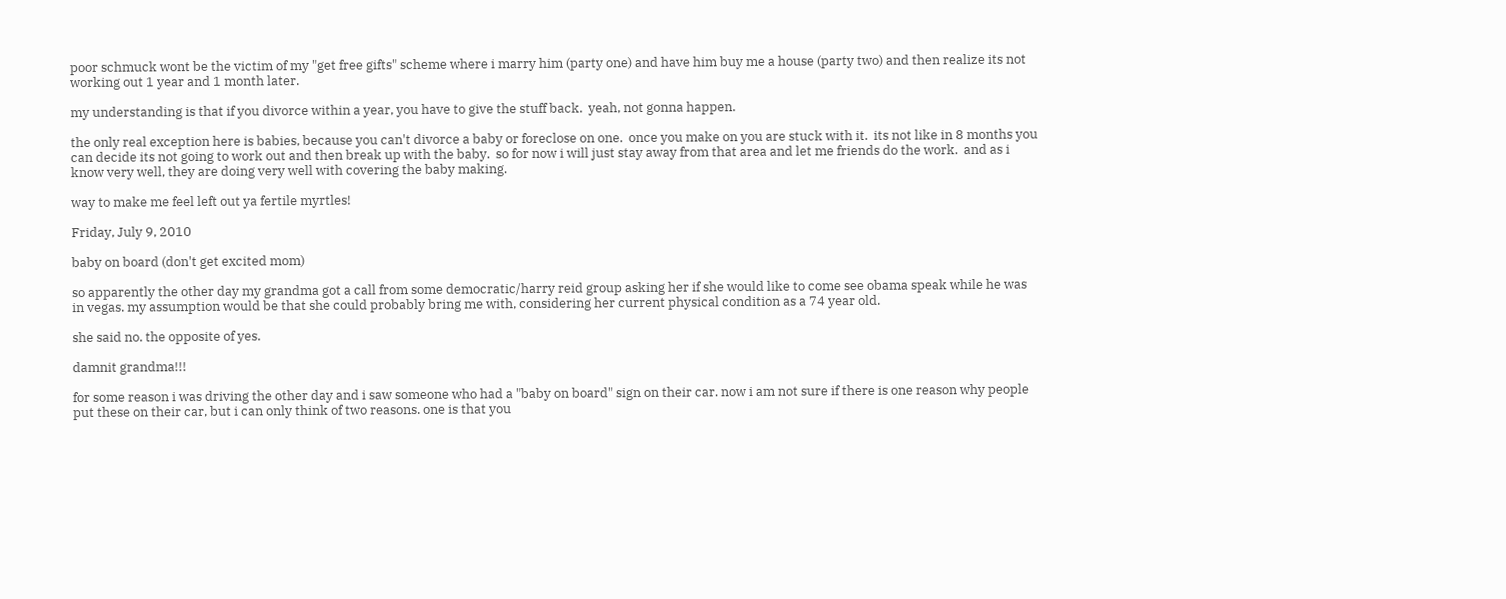poor schmuck wont be the victim of my "get free gifts" scheme where i marry him (party one) and have him buy me a house (party two) and then realize its not working out 1 year and 1 month later.

my understanding is that if you divorce within a year, you have to give the stuff back.  yeah, not gonna happen.

the only real exception here is babies, because you can't divorce a baby or foreclose on one.  once you make on you are stuck with it.  its not like in 8 months you can decide its not going to work out and then break up with the baby.  so for now i will just stay away from that area and let me friends do the work.  and as i know very well, they are doing very well with covering the baby making.

way to make me feel left out ya fertile myrtles!

Friday, July 9, 2010

baby on board (don't get excited mom)

so apparently the other day my grandma got a call from some democratic/harry reid group asking her if she would like to come see obama speak while he was in vegas. my assumption would be that she could probably bring me with, considering her current physical condition as a 74 year old.

she said no. the opposite of yes.

damnit grandma!!!

for some reason i was driving the other day and i saw someone who had a "baby on board" sign on their car. now i am not sure if there is one reason why people put these on their car, but i can only think of two reasons. one is that you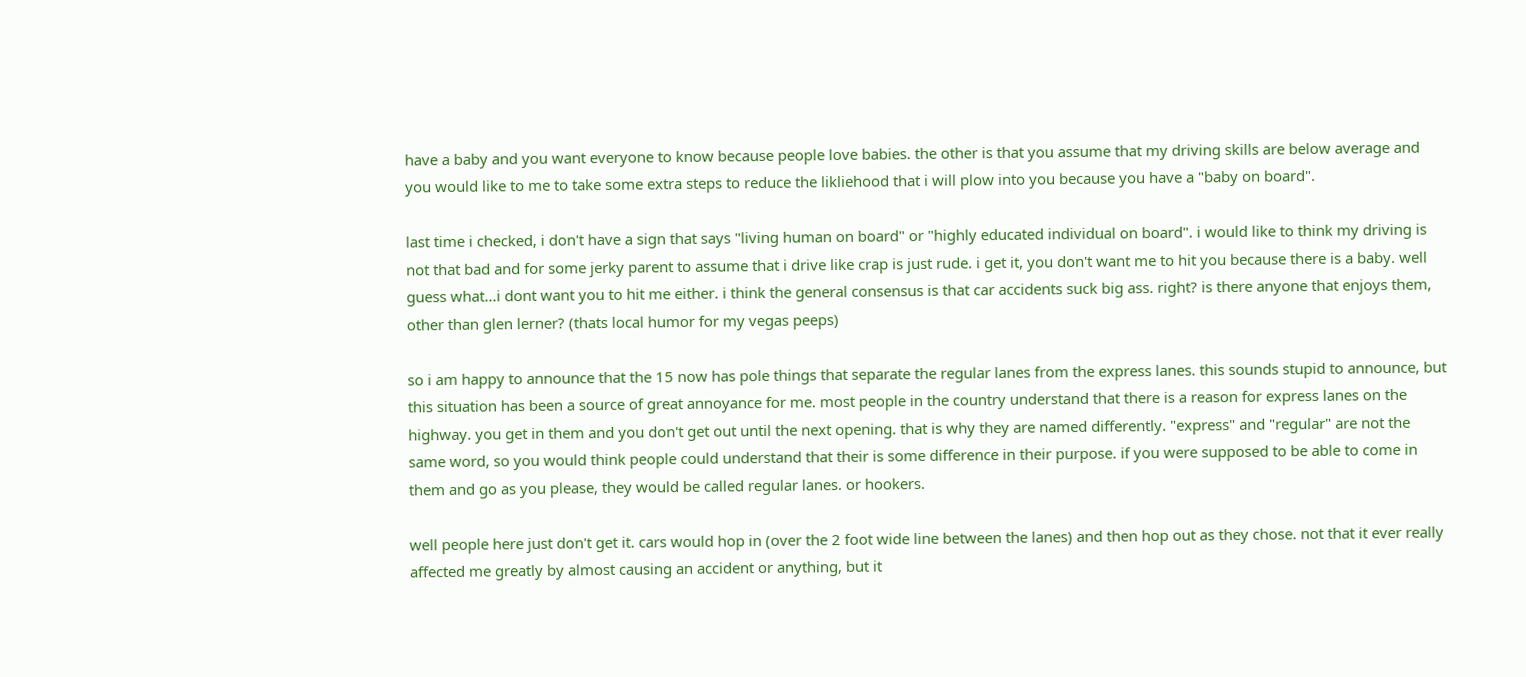have a baby and you want everyone to know because people love babies. the other is that you assume that my driving skills are below average and you would like to me to take some extra steps to reduce the likliehood that i will plow into you because you have a "baby on board".

last time i checked, i don't have a sign that says "living human on board" or "highly educated individual on board". i would like to think my driving is not that bad and for some jerky parent to assume that i drive like crap is just rude. i get it, you don't want me to hit you because there is a baby. well guess what...i dont want you to hit me either. i think the general consensus is that car accidents suck big ass. right? is there anyone that enjoys them, other than glen lerner? (thats local humor for my vegas peeps)

so i am happy to announce that the 15 now has pole things that separate the regular lanes from the express lanes. this sounds stupid to announce, but this situation has been a source of great annoyance for me. most people in the country understand that there is a reason for express lanes on the highway. you get in them and you don't get out until the next opening. that is why they are named differently. "express" and "regular" are not the same word, so you would think people could understand that their is some difference in their purpose. if you were supposed to be able to come in them and go as you please, they would be called regular lanes. or hookers.

well people here just don't get it. cars would hop in (over the 2 foot wide line between the lanes) and then hop out as they chose. not that it ever really affected me greatly by almost causing an accident or anything, but it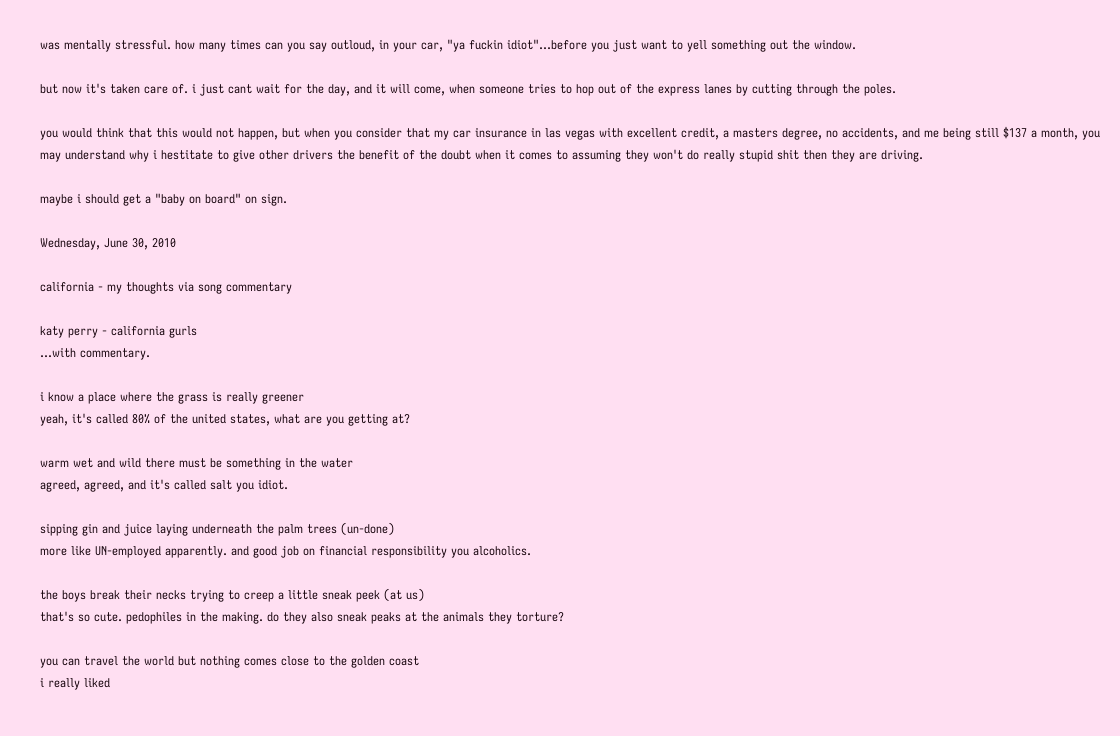was mentally stressful. how many times can you say outloud, in your car, "ya fuckin idiot"...before you just want to yell something out the window.

but now it's taken care of. i just cant wait for the day, and it will come, when someone tries to hop out of the express lanes by cutting through the poles.

you would think that this would not happen, but when you consider that my car insurance in las vegas with excellent credit, a masters degree, no accidents, and me being still $137 a month, you may understand why i hestitate to give other drivers the benefit of the doubt when it comes to assuming they won't do really stupid shit then they are driving.

maybe i should get a "baby on board" on sign.

Wednesday, June 30, 2010

california - my thoughts via song commentary

katy perry - california gurls
...with commentary.

i know a place where the grass is really greener
yeah, it's called 80% of the united states, what are you getting at?

warm wet and wild there must be something in the water
agreed, agreed, and it's called salt you idiot.

sipping gin and juice laying underneath the palm trees (un-done)
more like UN-employed apparently. and good job on financial responsibility you alcoholics.

the boys break their necks trying to creep a little sneak peek (at us)
that's so cute. pedophiles in the making. do they also sneak peaks at the animals they torture?

you can travel the world but nothing comes close to the golden coast
i really liked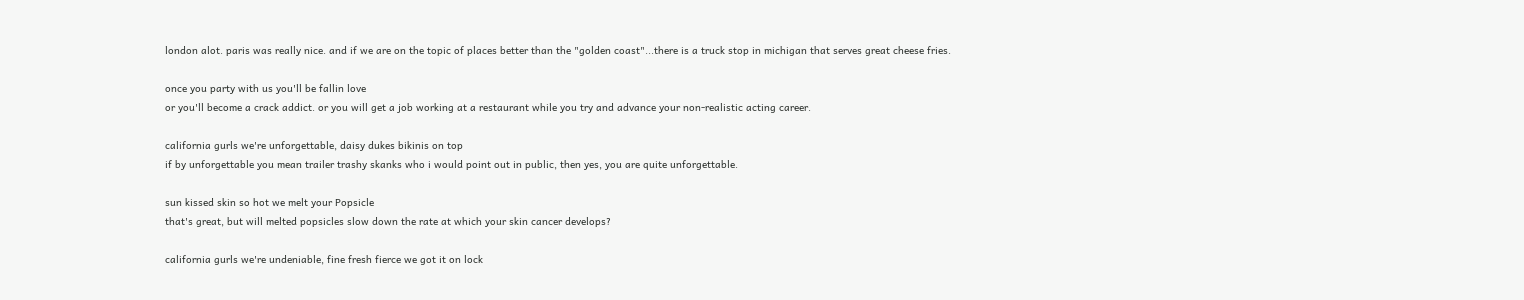london alot. paris was really nice. and if we are on the topic of places better than the "golden coast"...there is a truck stop in michigan that serves great cheese fries.

once you party with us you'll be fallin love
or you'll become a crack addict. or you will get a job working at a restaurant while you try and advance your non-realistic acting career.

california gurls we're unforgettable, daisy dukes bikinis on top
if by unforgettable you mean trailer trashy skanks who i would point out in public, then yes, you are quite unforgettable.

sun kissed skin so hot we melt your Popsicle
that's great, but will melted popsicles slow down the rate at which your skin cancer develops?

california gurls we're undeniable, fine fresh fierce we got it on lock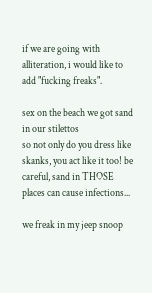if we are going with alliteration, i would like to add "fucking freaks".

sex on the beach we got sand in our stilettos
so not only do you dress like skanks, you act like it too! be careful, sand in THOSE places can cause infections...

we freak in my jeep snoop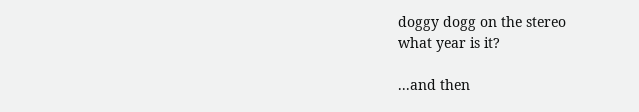doggy dogg on the stereo
what year is it?

...and then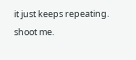it just keeps repeating. shoot me.